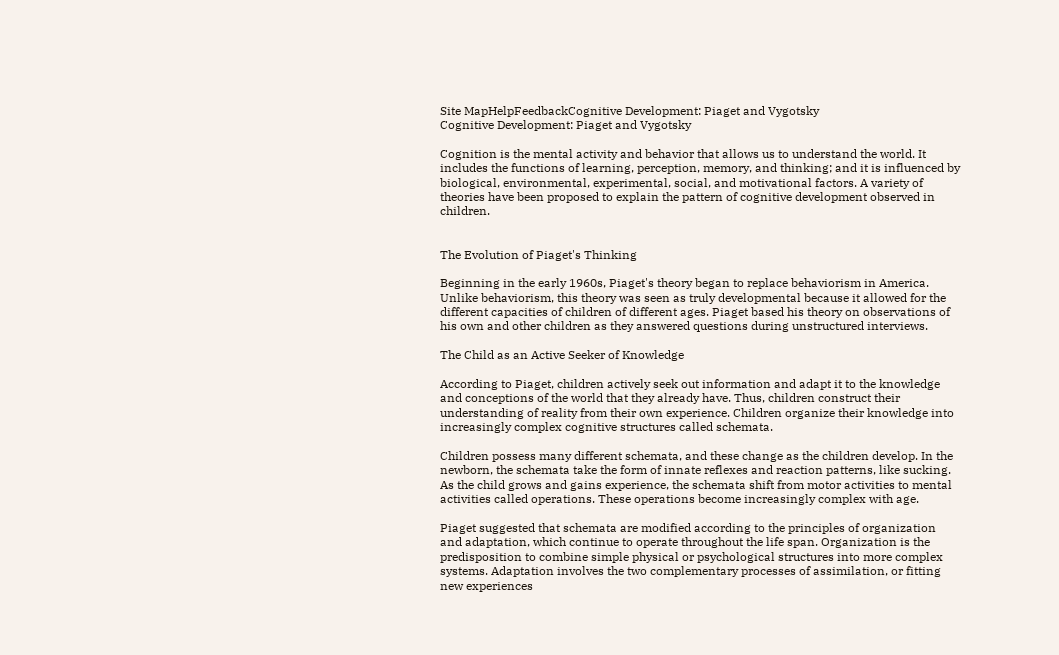Site MapHelpFeedbackCognitive Development: Piaget and Vygotsky
Cognitive Development: Piaget and Vygotsky

Cognition is the mental activity and behavior that allows us to understand the world. It includes the functions of learning, perception, memory, and thinking; and it is influenced by biological, environmental, experimental, social, and motivational factors. A variety of theories have been proposed to explain the pattern of cognitive development observed in children.


The Evolution of Piaget's Thinking

Beginning in the early 1960s, Piaget's theory began to replace behaviorism in America. Unlike behaviorism, this theory was seen as truly developmental because it allowed for the different capacities of children of different ages. Piaget based his theory on observations of his own and other children as they answered questions during unstructured interviews.

The Child as an Active Seeker of Knowledge

According to Piaget, children actively seek out information and adapt it to the knowledge and conceptions of the world that they already have. Thus, children construct their understanding of reality from their own experience. Children organize their knowledge into increasingly complex cognitive structures called schemata.

Children possess many different schemata, and these change as the children develop. In the newborn, the schemata take the form of innate reflexes and reaction patterns, like sucking. As the child grows and gains experience, the schemata shift from motor activities to mental activities called operations. These operations become increasingly complex with age.

Piaget suggested that schemata are modified according to the principles of organization and adaptation, which continue to operate throughout the life span. Organization is the predisposition to combine simple physical or psychological structures into more complex systems. Adaptation involves the two complementary processes of assimilation, or fitting new experiences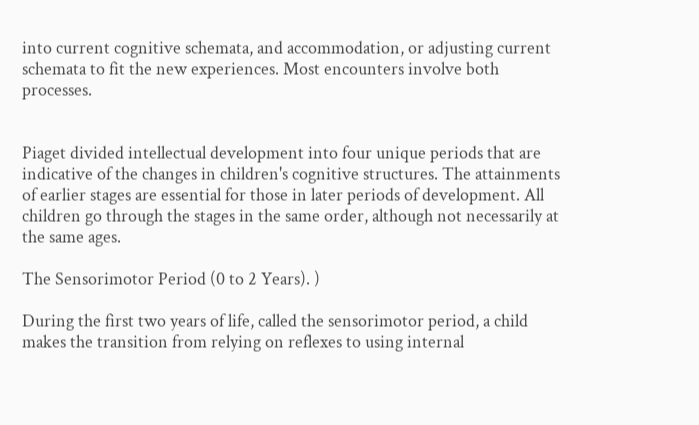into current cognitive schemata, and accommodation, or adjusting current schemata to fit the new experiences. Most encounters involve both processes.


Piaget divided intellectual development into four unique periods that are indicative of the changes in children's cognitive structures. The attainments of earlier stages are essential for those in later periods of development. All children go through the stages in the same order, although not necessarily at the same ages.

The Sensorimotor Period (0 to 2 Years). )

During the first two years of life, called the sensorimotor period, a child makes the transition from relying on reflexes to using internal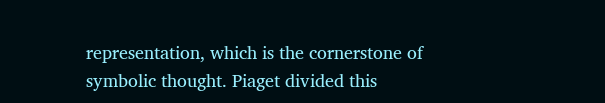representation, which is the cornerstone of symbolic thought. Piaget divided this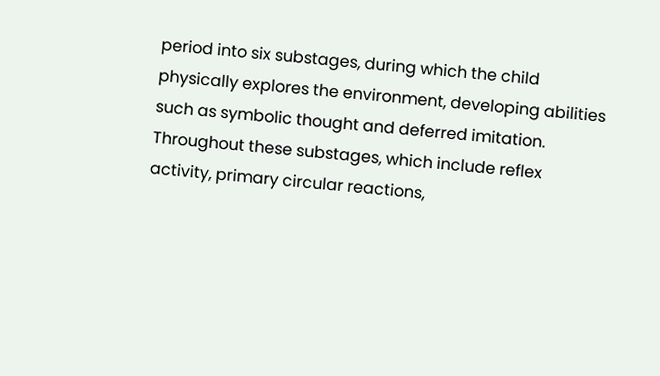period into six substages, during which the child physically explores the environment, developing abilities such as symbolic thought and deferred imitation. Throughout these substages, which include reflex activity, primary circular reactions,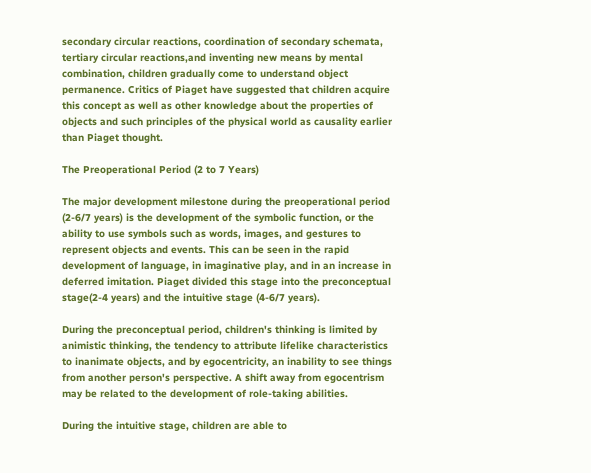secondary circular reactions, coordination of secondary schemata, tertiary circular reactions,and inventing new means by mental combination, children gradually come to understand object permanence. Critics of Piaget have suggested that children acquire this concept as well as other knowledge about the properties of objects and such principles of the physical world as causality earlier than Piaget thought.

The Preoperational Period (2 to 7 Years)

The major development milestone during the preoperational period (2-6/7 years) is the development of the symbolic function, or the ability to use symbols such as words, images, and gestures to represent objects and events. This can be seen in the rapid development of language, in imaginative play, and in an increase in deferred imitation. Piaget divided this stage into the preconceptual stage(2-4 years) and the intuitive stage (4-6/7 years).

During the preconceptual period, children's thinking is limited by animistic thinking, the tendency to attribute lifelike characteristics to inanimate objects, and by egocentricity, an inability to see things from another person's perspective. A shift away from egocentrism may be related to the development of role-taking abilities.

During the intuitive stage, children are able to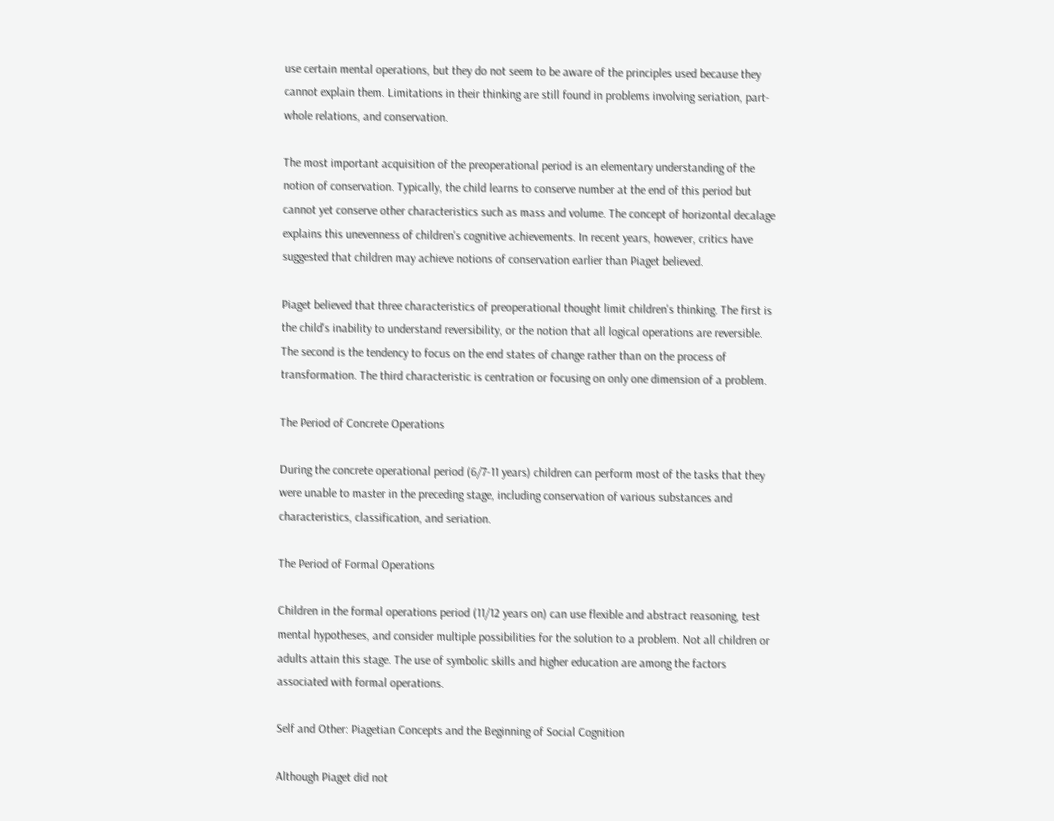use certain mental operations, but they do not seem to be aware of the principles used because they cannot explain them. Limitations in their thinking are still found in problems involving seriation, part-whole relations, and conservation.

The most important acquisition of the preoperational period is an elementary understanding of the notion of conservation. Typically, the child learns to conserve number at the end of this period but cannot yet conserve other characteristics such as mass and volume. The concept of horizontal decalage explains this unevenness of children's cognitive achievements. In recent years, however, critics have suggested that children may achieve notions of conservation earlier than Piaget believed.

Piaget believed that three characteristics of preoperational thought limit children's thinking. The first is the child's inability to understand reversibility, or the notion that all logical operations are reversible. The second is the tendency to focus on the end states of change rather than on the process of transformation. The third characteristic is centration or focusing on only one dimension of a problem.

The Period of Concrete Operations

During the concrete operational period (6/7-11 years) children can perform most of the tasks that they were unable to master in the preceding stage, including conservation of various substances and characteristics, classification, and seriation.

The Period of Formal Operations

Children in the formal operations period (11/12 years on) can use flexible and abstract reasoning, test mental hypotheses, and consider multiple possibilities for the solution to a problem. Not all children or adults attain this stage. The use of symbolic skills and higher education are among the factors associated with formal operations.

Self and Other: Piagetian Concepts and the Beginning of Social Cognition

Although Piaget did not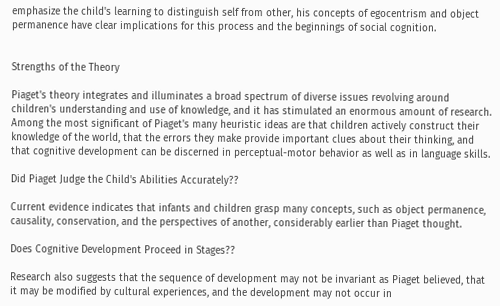emphasize the child's learning to distinguish self from other, his concepts of egocentrism and object permanence have clear implications for this process and the beginnings of social cognition.


Strengths of the Theory

Piaget's theory integrates and illuminates a broad spectrum of diverse issues revolving around children's understanding and use of knowledge, and it has stimulated an enormous amount of research. Among the most significant of Piaget's many heuristic ideas are that children actively construct their knowledge of the world, that the errors they make provide important clues about their thinking, and that cognitive development can be discerned in perceptual-motor behavior as well as in language skills.

Did Piaget Judge the Child's Abilities Accurately??

Current evidence indicates that infants and children grasp many concepts, such as object permanence, causality, conservation, and the perspectives of another, considerably earlier than Piaget thought.

Does Cognitive Development Proceed in Stages??

Research also suggests that the sequence of development may not be invariant as Piaget believed, that it may be modified by cultural experiences, and the development may not occur in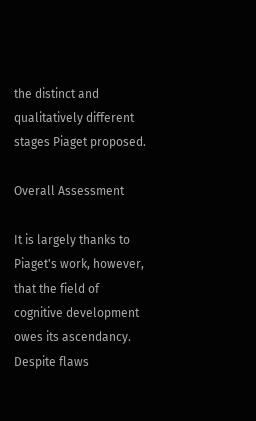the distinct and qualitatively different stages Piaget proposed.

Overall Assessment

It is largely thanks to Piaget's work, however, that the field of cognitive development owes its ascendancy. Despite flaws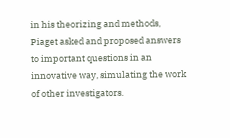in his theorizing and methods, Piaget asked and proposed answers to important questions in an innovative way, simulating the work of other investigators.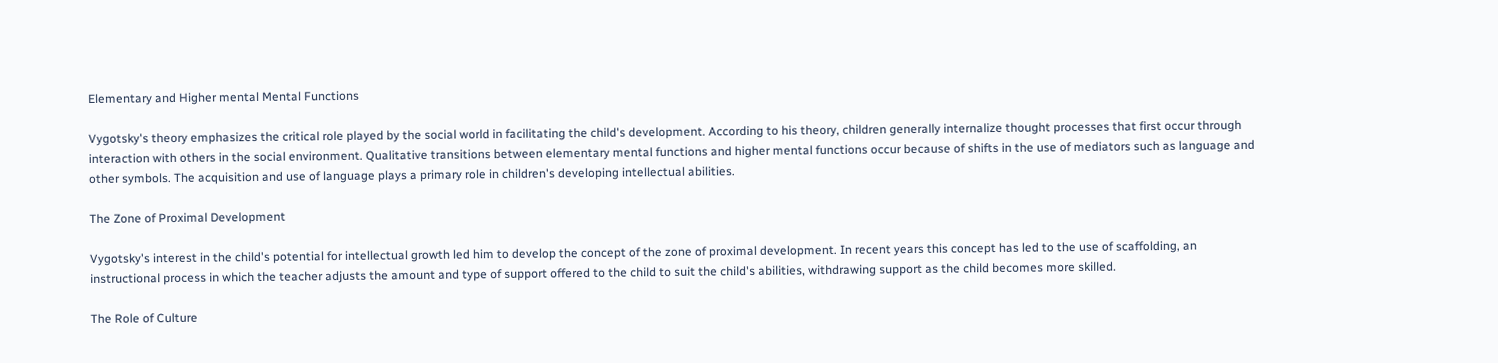Elementary and Higher mental Mental Functions

Vygotsky's theory emphasizes the critical role played by the social world in facilitating the child's development. According to his theory, children generally internalize thought processes that first occur through interaction with others in the social environment. Qualitative transitions between elementary mental functions and higher mental functions occur because of shifts in the use of mediators such as language and other symbols. The acquisition and use of language plays a primary role in children's developing intellectual abilities.

The Zone of Proximal Development

Vygotsky's interest in the child's potential for intellectual growth led him to develop the concept of the zone of proximal development. In recent years this concept has led to the use of scaffolding, an instructional process in which the teacher adjusts the amount and type of support offered to the child to suit the child's abilities, withdrawing support as the child becomes more skilled.

The Role of Culture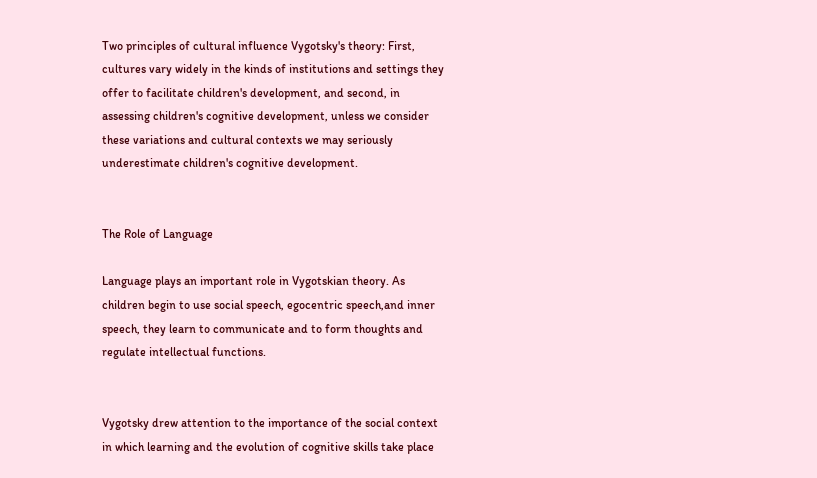Two principles of cultural influence Vygotsky's theory: First, cultures vary widely in the kinds of institutions and settings they offer to facilitate children's development, and second, in assessing children's cognitive development, unless we consider these variations and cultural contexts we may seriously underestimate children's cognitive development.


The Role of Language

Language plays an important role in Vygotskian theory. As children begin to use social speech, egocentric speech,and inner speech, they learn to communicate and to form thoughts and regulate intellectual functions.


Vygotsky drew attention to the importance of the social context in which learning and the evolution of cognitive skills take place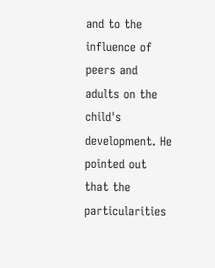and to the influence of peers and adults on the child's development. He pointed out that the particularities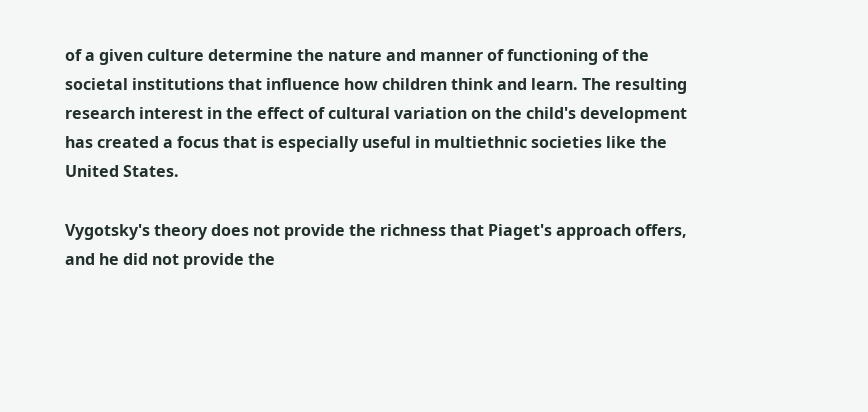of a given culture determine the nature and manner of functioning of the societal institutions that influence how children think and learn. The resulting research interest in the effect of cultural variation on the child's development has created a focus that is especially useful in multiethnic societies like the United States.

Vygotsky's theory does not provide the richness that Piaget's approach offers, and he did not provide the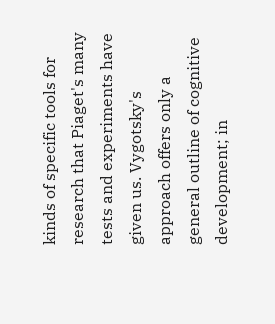kinds of specific tools for research that Piaget's many tests and experiments have given us. Vygotsky's approach offers only a general outline of cognitive development; in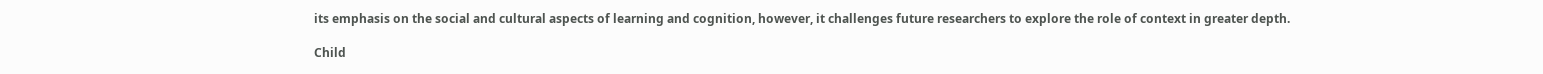its emphasis on the social and cultural aspects of learning and cognition, however, it challenges future researchers to explore the role of context in greater depth.

Child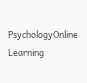PsychologyOnline Learning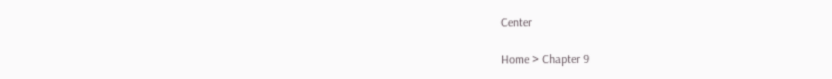Center

Home > Chapter 9